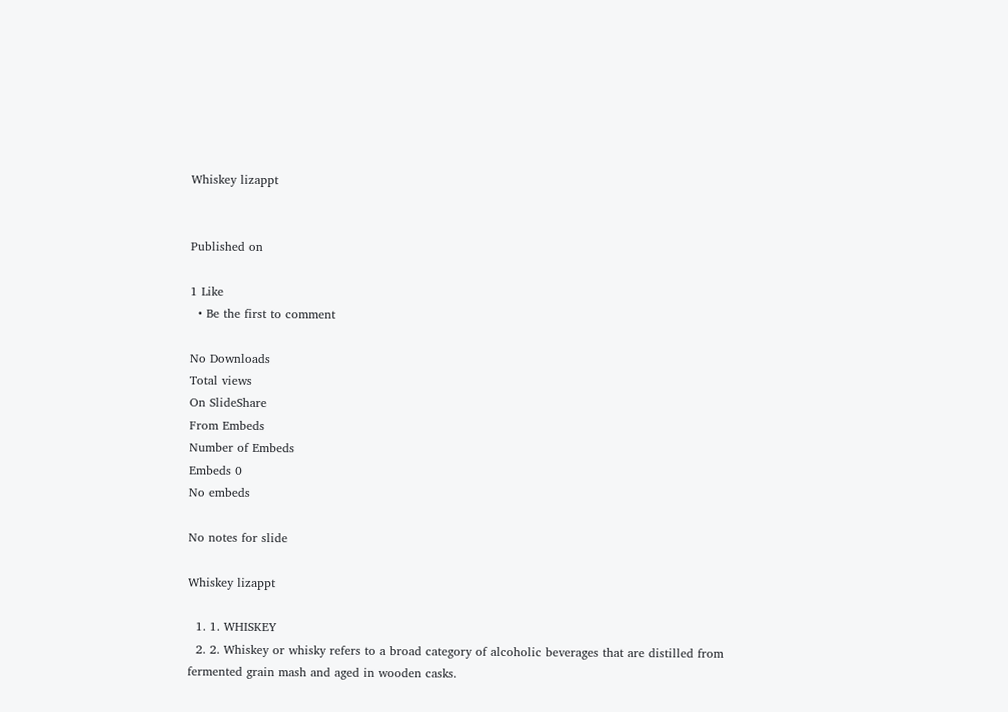Whiskey lizappt


Published on

1 Like
  • Be the first to comment

No Downloads
Total views
On SlideShare
From Embeds
Number of Embeds
Embeds 0
No embeds

No notes for slide

Whiskey lizappt

  1. 1. WHISKEY
  2. 2. Whiskey or whisky refers to a broad category of alcoholic beverages that are distilled from fermented grain mash and aged in wooden casks.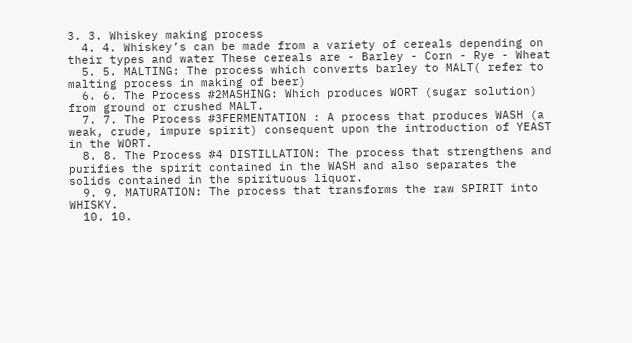3. 3. Whiskey making process
  4. 4. Whiskey’s can be made from a variety of cereals depending on their types and water These cereals are - Barley - Corn - Rye - Wheat
  5. 5. MALTING: The process which converts barley to MALT( refer to malting process in making of beer)
  6. 6. The Process #2MASHING: Which produces WORT (sugar solution) from ground or crushed MALT.
  7. 7. The Process #3FERMENTATION : A process that produces WASH (a weak, crude, impure spirit) consequent upon the introduction of YEAST in the WORT.
  8. 8. The Process #4 DISTILLATION: The process that strengthens and purifies the spirit contained in the WASH and also separates the solids contained in the spirituous liquor.
  9. 9. MATURATION: The process that transforms the raw SPIRIT into WHISKY.
  10. 10.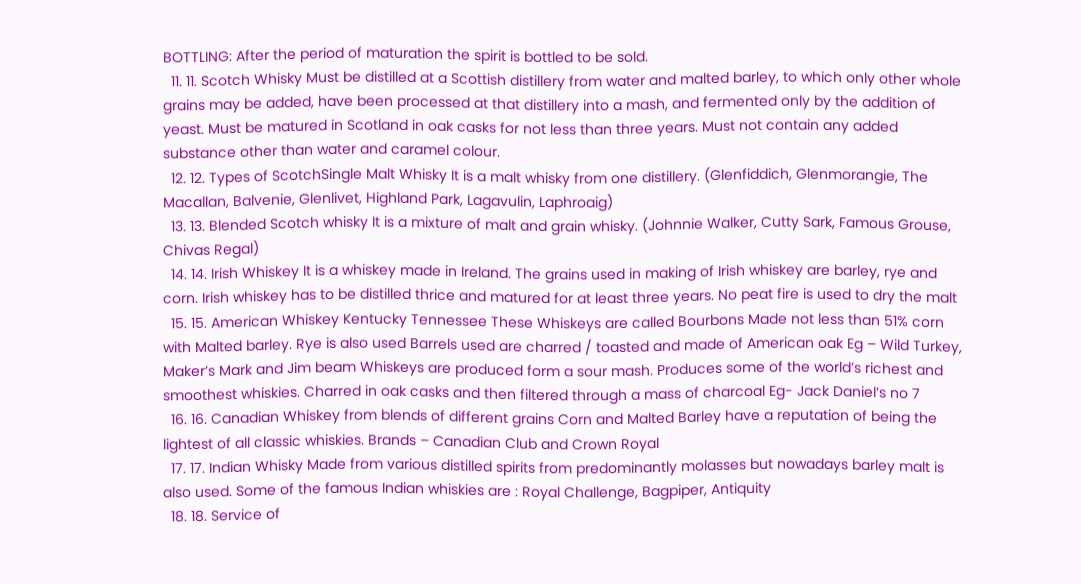BOTTLING: After the period of maturation the spirit is bottled to be sold.
  11. 11. Scotch Whisky Must be distilled at a Scottish distillery from water and malted barley, to which only other whole grains may be added, have been processed at that distillery into a mash, and fermented only by the addition of yeast. Must be matured in Scotland in oak casks for not less than three years. Must not contain any added substance other than water and caramel colour.
  12. 12. Types of ScotchSingle Malt Whisky It is a malt whisky from one distillery. (Glenfiddich, Glenmorangie, The Macallan, Balvenie, Glenlivet, Highland Park, Lagavulin, Laphroaig)
  13. 13. Blended Scotch whisky It is a mixture of malt and grain whisky. (Johnnie Walker, Cutty Sark, Famous Grouse, Chivas Regal)
  14. 14. Irish Whiskey It is a whiskey made in Ireland. The grains used in making of Irish whiskey are barley, rye and corn. Irish whiskey has to be distilled thrice and matured for at least three years. No peat fire is used to dry the malt
  15. 15. American Whiskey Kentucky Tennessee These Whiskeys are called Bourbons Made not less than 51% corn with Malted barley. Rye is also used Barrels used are charred / toasted and made of American oak Eg – Wild Turkey, Maker’s Mark and Jim beam Whiskeys are produced form a sour mash. Produces some of the world’s richest and smoothest whiskies. Charred in oak casks and then filtered through a mass of charcoal Eg- Jack Daniel’s no 7
  16. 16. Canadian Whiskey from blends of different grains Corn and Malted Barley have a reputation of being the lightest of all classic whiskies. Brands – Canadian Club and Crown Royal
  17. 17. Indian Whisky Made from various distilled spirits from predominantly molasses but nowadays barley malt is also used. Some of the famous Indian whiskies are : Royal Challenge, Bagpiper, Antiquity
  18. 18. Service of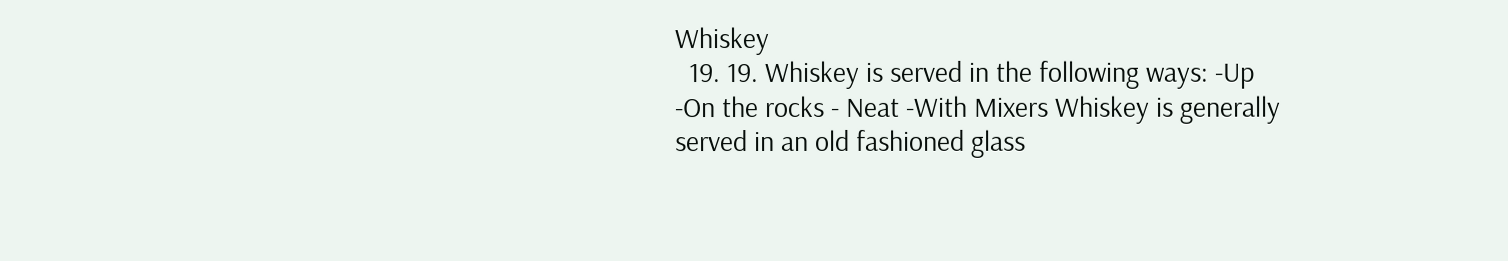Whiskey
  19. 19. Whiskey is served in the following ways: -Up -On the rocks - Neat -With Mixers Whiskey is generally served in an old fashioned glass